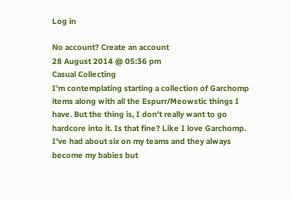Log in

No account? Create an account
28 August 2014 @ 05:36 pm
Casual Collecting
I'm contemplating starting a collection of Garchomp items along with all the Espurr/Meowstic things I have. But the thing is, I don't really want to go hardcore into it. Is that fine? Like I love Garchomp. I've had about six on my teams and they always become my babies but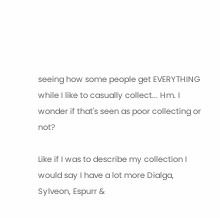seeing how some people get EVERYTHING while I like to casually collect... Hm. I wonder if that's seen as poor collecting or not?

Like if I was to describe my collection I would say I have a lot more Dialga, Sylveon, Espurr &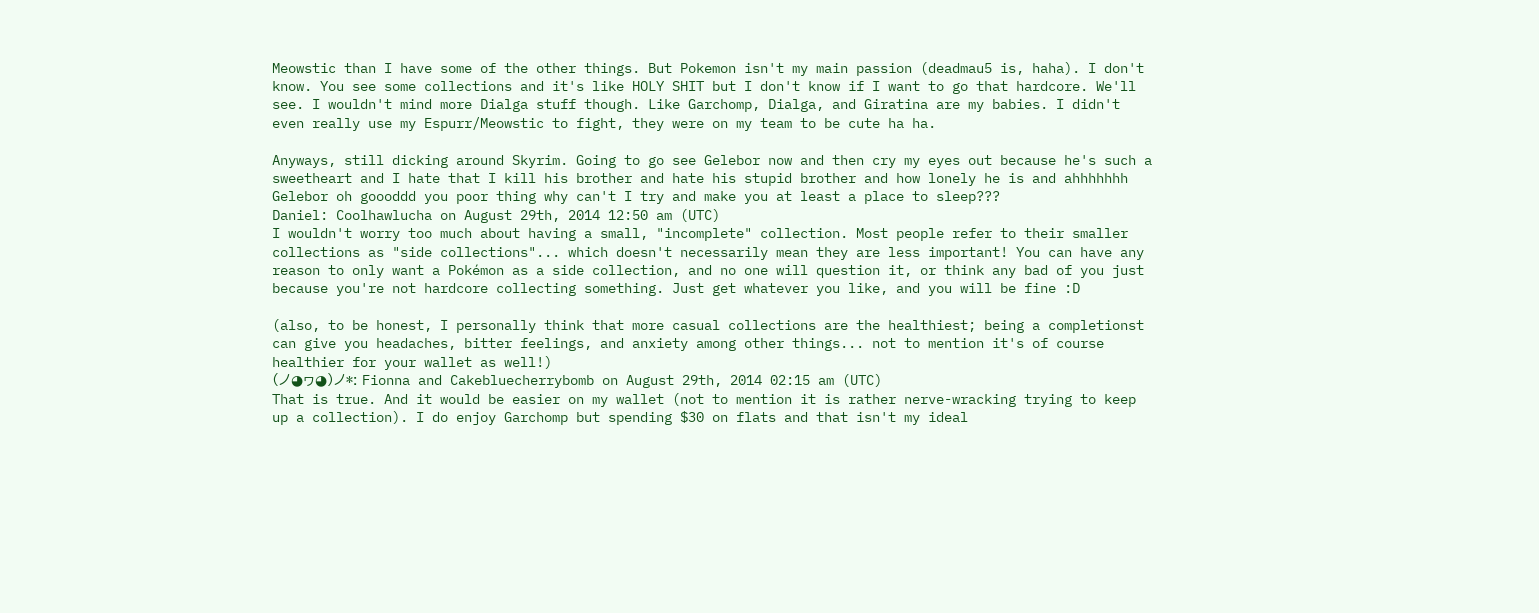Meowstic than I have some of the other things. But Pokemon isn't my main passion (deadmau5 is, haha). I don't know. You see some collections and it's like HOLY SHIT but I don't know if I want to go that hardcore. We'll see. I wouldn't mind more Dialga stuff though. Like Garchomp, Dialga, and Giratina are my babies. I didn't even really use my Espurr/Meowstic to fight, they were on my team to be cute ha ha.

Anyways, still dicking around Skyrim. Going to go see Gelebor now and then cry my eyes out because he's such a sweetheart and I hate that I kill his brother and hate his stupid brother and how lonely he is and ahhhhhhh Gelebor oh goooddd you poor thing why can't I try and make you at least a place to sleep???
Daniel: Coolhawlucha on August 29th, 2014 12:50 am (UTC)
I wouldn't worry too much about having a small, "incomplete" collection. Most people refer to their smaller collections as "side collections"... which doesn't necessarily mean they are less important! You can have any reason to only want a Pokémon as a side collection, and no one will question it, or think any bad of you just because you're not hardcore collecting something. Just get whatever you like, and you will be fine :D

(also, to be honest, I personally think that more casual collections are the healthiest; being a completionst can give you headaches, bitter feelings, and anxiety among other things... not to mention it's of course healthier for your wallet as well!)
(ノ◕ヮ◕)ノ*: Fionna and Cakebluecherrybomb on August 29th, 2014 02:15 am (UTC)
That is true. And it would be easier on my wallet (not to mention it is rather nerve-wracking trying to keep up a collection). I do enjoy Garchomp but spending $30 on flats and that isn't my ideal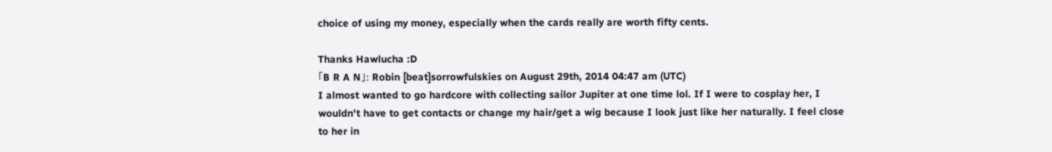choice of using my money, especially when the cards really are worth fifty cents.

Thanks Hawlucha :D
「B R A N」: Robin [beat]sorrowfulskies on August 29th, 2014 04:47 am (UTC)
I almost wanted to go hardcore with collecting sailor Jupiter at one time lol. If I were to cosplay her, I wouldn't have to get contacts or change my hair/get a wig because I look just like her naturally. I feel close to her in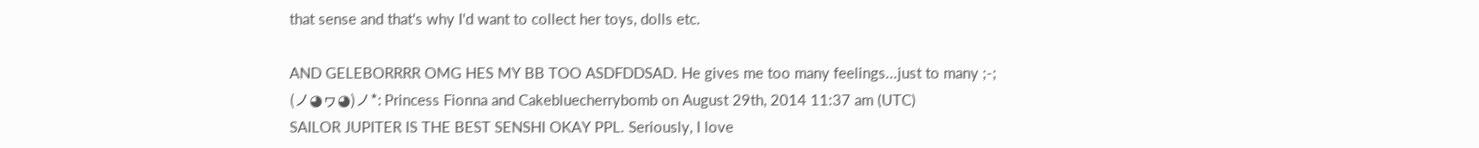that sense and that's why I'd want to collect her toys, dolls etc.

AND GELEBORRRR OMG HES MY BB TOO ASDFDDSAD. He gives me too many feelings...just to many ;-;
(ノ◕ヮ◕)ノ*: Princess Fionna and Cakebluecherrybomb on August 29th, 2014 11:37 am (UTC)
SAILOR JUPITER IS THE BEST SENSHI OKAY PPL. Seriously, I love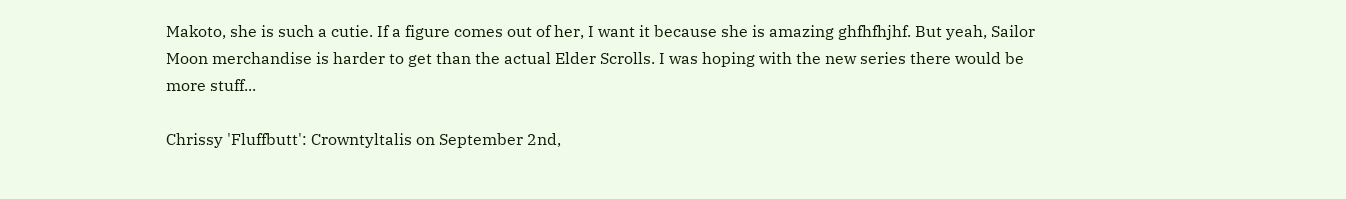Makoto, she is such a cutie. If a figure comes out of her, I want it because she is amazing ghfhfhjhf. But yeah, Sailor Moon merchandise is harder to get than the actual Elder Scrolls. I was hoping with the new series there would be more stuff...

Chrissy 'Fluffbutt': Crowntyltalis on September 2nd,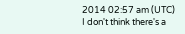2014 02:57 am (UTC)
I don't think there's a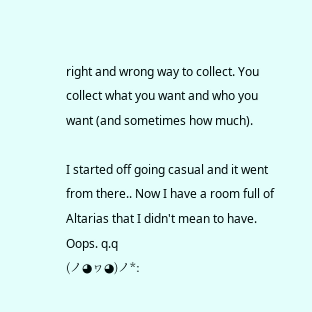right and wrong way to collect. You collect what you want and who you want (and sometimes how much).

I started off going casual and it went from there.. Now I have a room full of Altarias that I didn't mean to have. Oops. q.q
(ノ◕ヮ◕)ノ*: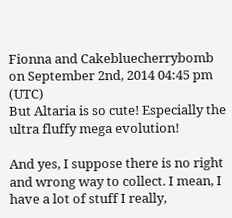Fionna and Cakebluecherrybomb on September 2nd, 2014 04:45 pm (UTC)
But Altaria is so cute! Especially the ultra fluffy mega evolution!

And yes, I suppose there is no right and wrong way to collect. I mean, I have a lot of stuff I really,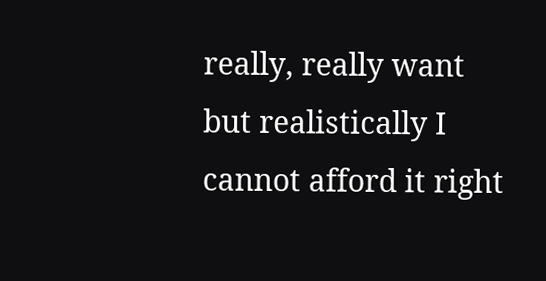really, really want but realistically I cannot afford it right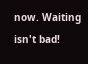now. Waiting isn't bad!